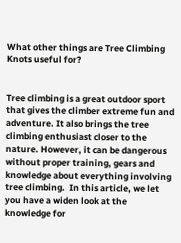What other things are Tree Climbing Knots useful for?


Tree climbing is a great outdoor sport that gives the climber extreme fun and adventure. It also brings the tree climbing enthusiast closer to the nature. However, it can be dangerous without proper training, gears and knowledge about everything involving tree climbing.  In this article, we let you have a widen look at the knowledge for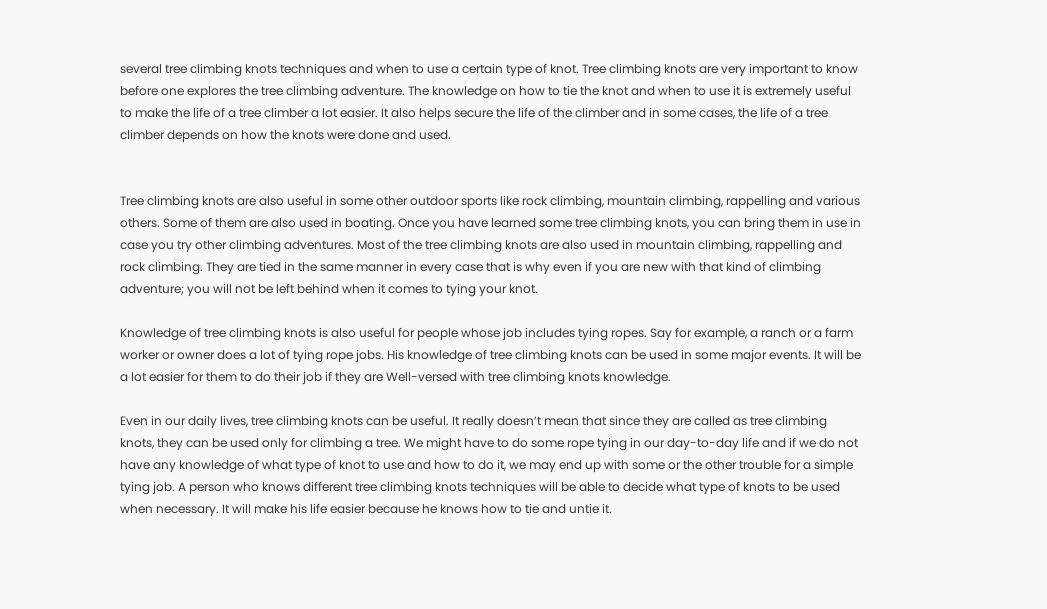several tree climbing knots techniques and when to use a certain type of knot. Tree climbing knots are very important to know before one explores the tree climbing adventure. The knowledge on how to tie the knot and when to use it is extremely useful to make the life of a tree climber a lot easier. It also helps secure the life of the climber and in some cases, the life of a tree climber depends on how the knots were done and used.


Tree climbing knots are also useful in some other outdoor sports like rock climbing, mountain climbing, rappelling and various others. Some of them are also used in boating. Once you have learned some tree climbing knots, you can bring them in use in case you try other climbing adventures. Most of the tree climbing knots are also used in mountain climbing, rappelling and rock climbing. They are tied in the same manner in every case that is why even if you are new with that kind of climbing adventure; you will not be left behind when it comes to tying your knot.

Knowledge of tree climbing knots is also useful for people whose job includes tying ropes. Say for example, a ranch or a farm worker or owner does a lot of tying rope jobs. His knowledge of tree climbing knots can be used in some major events. It will be a lot easier for them to do their job if they are Well-versed with tree climbing knots knowledge.

Even in our daily lives, tree climbing knots can be useful. It really doesn’t mean that since they are called as tree climbing knots, they can be used only for climbing a tree. We might have to do some rope tying in our day-to-day life and if we do not have any knowledge of what type of knot to use and how to do it, we may end up with some or the other trouble for a simple tying job. A person who knows different tree climbing knots techniques will be able to decide what type of knots to be used when necessary. It will make his life easier because he knows how to tie and untie it.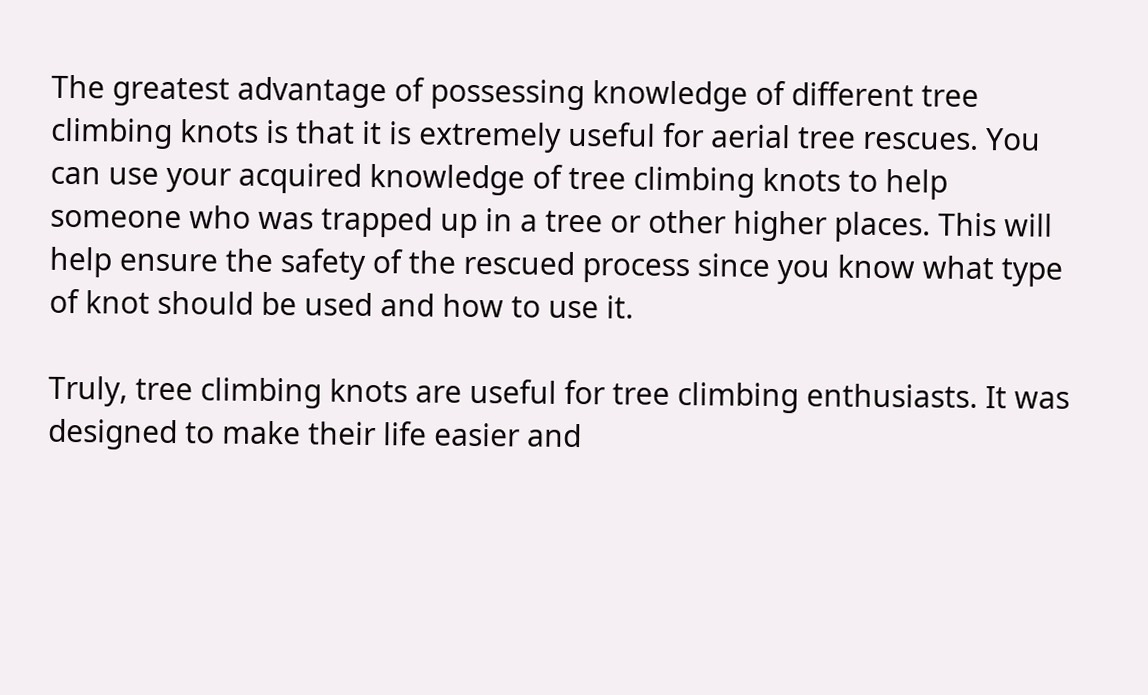The greatest advantage of possessing knowledge of different tree climbing knots is that it is extremely useful for aerial tree rescues. You can use your acquired knowledge of tree climbing knots to help someone who was trapped up in a tree or other higher places. This will help ensure the safety of the rescued process since you know what type of knot should be used and how to use it.

Truly, tree climbing knots are useful for tree climbing enthusiasts. It was designed to make their life easier and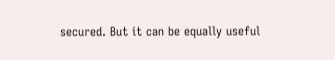secured. But it can be equally useful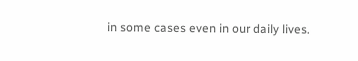in some cases even in our daily lives.